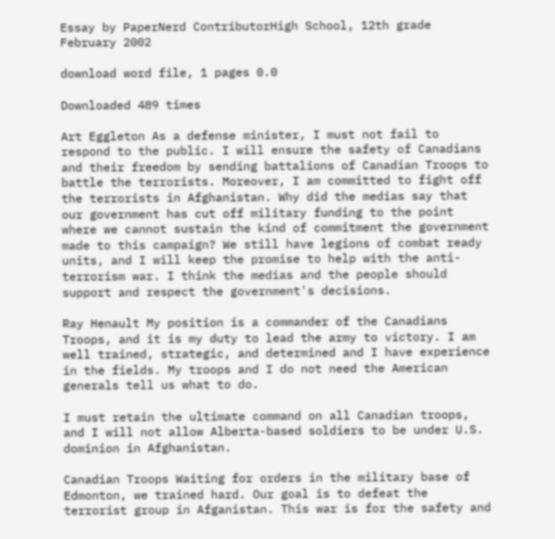Essay by PaperNerd ContributorHigh School, 12th grade February 2002

download word file, 1 pages 0.0

Downloaded 489 times

Art Eggleton As a defense minister, I must not fail to respond to the public. I will ensure the safety of Canadians and their freedom by sending battalions of Canadian Troops to battle the terrorists. Moreover, I am committed to fight off the terrorists in Afghanistan. Why did the medias say that our government has cut off military funding to the point where we cannot sustain the kind of commitment the government made to this campaign? We still have legions of combat ready units, and I will keep the promise to help with the anti-terrorism war. I think the medias and the people should support and respect the government's decisions.

Ray Henault My position is a commander of the Canadians Troops, and it is my duty to lead the army to victory. I am well trained, strategic, and determined and I have experience in the fields. My troops and I do not need the American generals tell us what to do.

I must retain the ultimate command on all Canadian troops, and I will not allow Alberta-based soldiers to be under U.S. dominion in Afghanistan.

Canadian Troops Waiting for orders in the military base of Edmonton, we trained hard. Our goal is to defeat the terrorist group in Afganistan. This war is for the safety and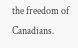the freedom of Canadians.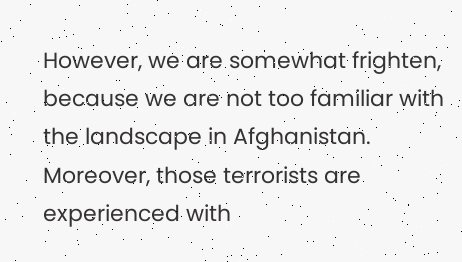However, we are somewhat frighten, because we are not too familiar with the landscape in Afghanistan. Moreover, those terrorists are experienced with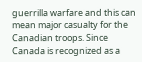guerrilla warfare and this can mean major casualty for the Canadian troops. Since Canada is recognized as a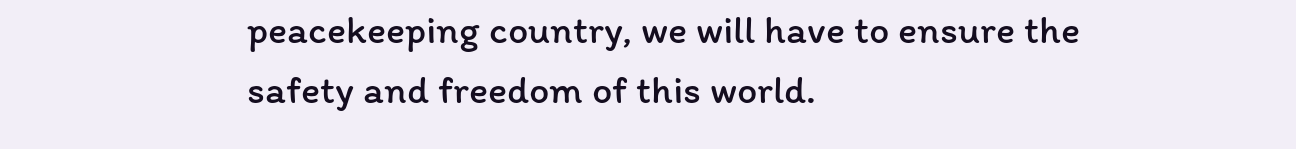peacekeeping country, we will have to ensure the safety and freedom of this world.